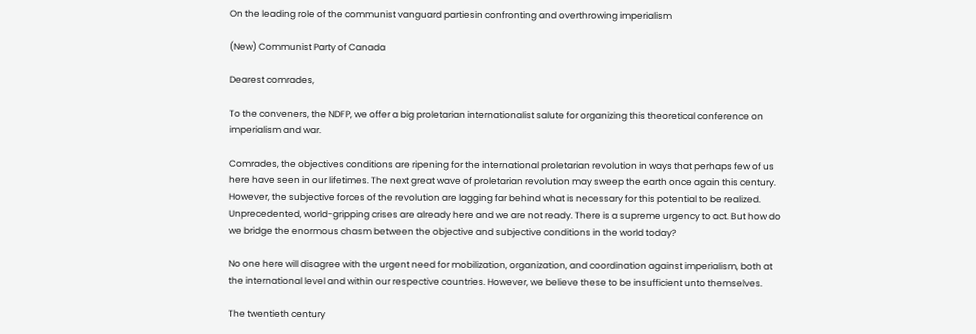On the leading role of the communist vanguard partiesin confronting and overthrowing imperialism

(New) Communist Party of Canada

Dearest comrades,

To the conveners, the NDFP, we offer a big proletarian internationalist salute for organizing this theoretical conference on imperialism and war.

Comrades, the objectives conditions are ripening for the international proletarian revolution in ways that perhaps few of us here have seen in our lifetimes. The next great wave of proletarian revolution may sweep the earth once again this century. However, the subjective forces of the revolution are lagging far behind what is necessary for this potential to be realized. Unprecedented, world-gripping crises are already here and we are not ready. There is a supreme urgency to act. But how do we bridge the enormous chasm between the objective and subjective conditions in the world today?

No one here will disagree with the urgent need for mobilization, organization, and coordination against imperialism, both at the international level and within our respective countries. However, we believe these to be insufficient unto themselves.

The twentieth century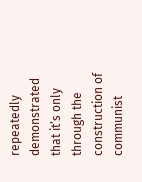repeatedly demonstrated that it’s only through the construction of communist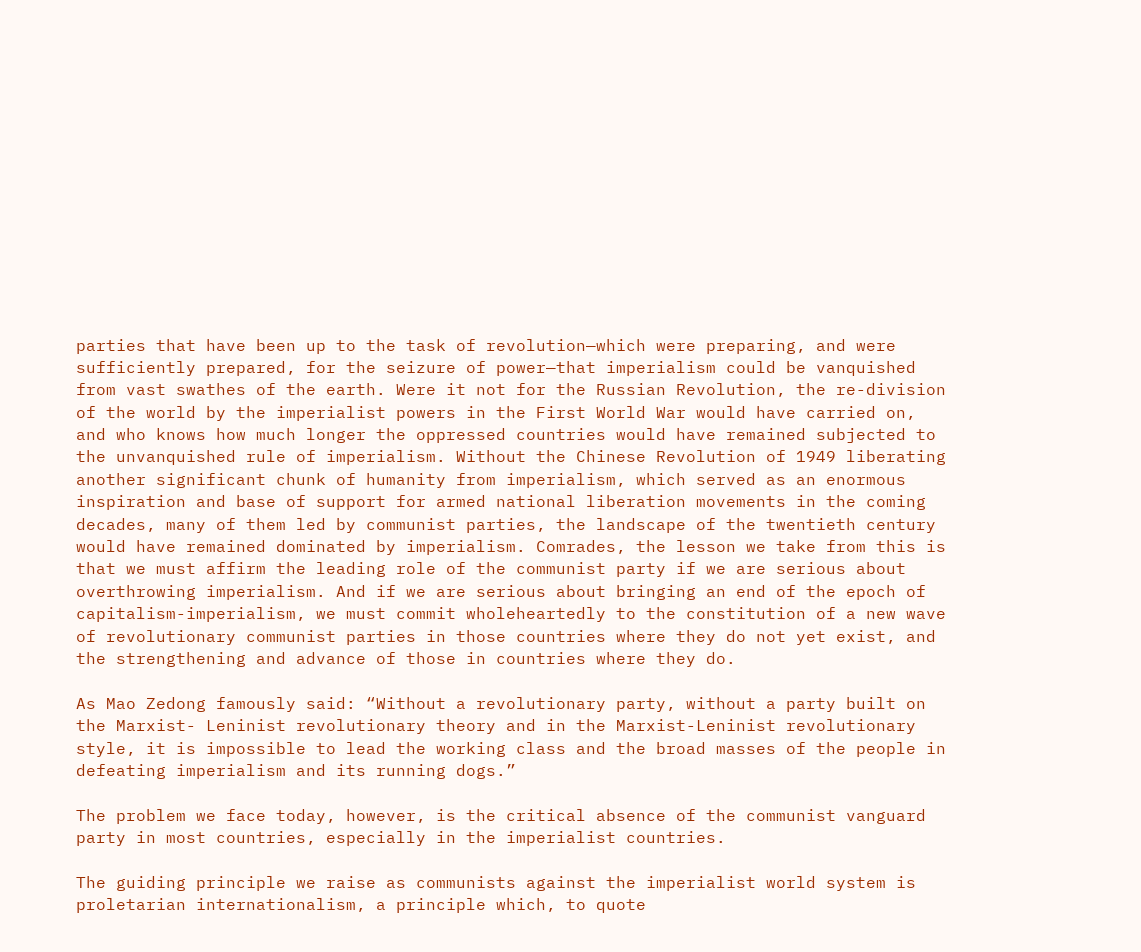parties that have been up to the task of revolution—which were preparing, and were sufficiently prepared, for the seizure of power—that imperialism could be vanquished from vast swathes of the earth. Were it not for the Russian Revolution, the re-division of the world by the imperialist powers in the First World War would have carried on, and who knows how much longer the oppressed countries would have remained subjected to the unvanquished rule of imperialism. Without the Chinese Revolution of 1949 liberating another significant chunk of humanity from imperialism, which served as an enormous inspiration and base of support for armed national liberation movements in the coming decades, many of them led by communist parties, the landscape of the twentieth century would have remained dominated by imperialism. Comrades, the lesson we take from this is that we must affirm the leading role of the communist party if we are serious about overthrowing imperialism. And if we are serious about bringing an end of the epoch of capitalism-imperialism, we must commit wholeheartedly to the constitution of a new wave of revolutionary communist parties in those countries where they do not yet exist, and the strengthening and advance of those in countries where they do.

As Mao Zedong famously said: “Without a revolutionary party, without a party built on the Marxist- Leninist revolutionary theory and in the Marxist-Leninist revolutionary style, it is impossible to lead the working class and the broad masses of the people in defeating imperialism and its running dogs.”

The problem we face today, however, is the critical absence of the communist vanguard party in most countries, especially in the imperialist countries.

The guiding principle we raise as communists against the imperialist world system is proletarian internationalism, a principle which, to quote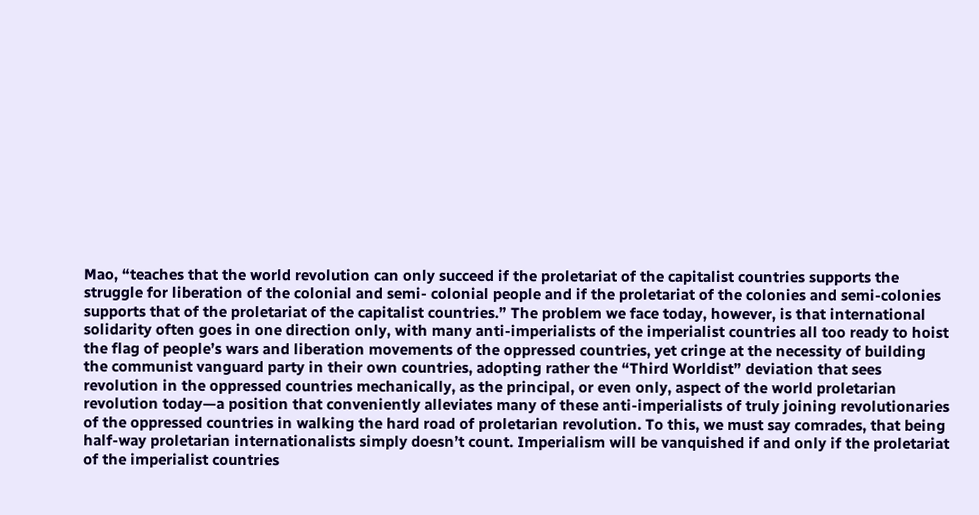Mao, “teaches that the world revolution can only succeed if the proletariat of the capitalist countries supports the struggle for liberation of the colonial and semi- colonial people and if the proletariat of the colonies and semi-colonies supports that of the proletariat of the capitalist countries.” The problem we face today, however, is that international solidarity often goes in one direction only, with many anti-imperialists of the imperialist countries all too ready to hoist the flag of people’s wars and liberation movements of the oppressed countries, yet cringe at the necessity of building the communist vanguard party in their own countries, adopting rather the “Third Worldist” deviation that sees revolution in the oppressed countries mechanically, as the principal, or even only, aspect of the world proletarian revolution today—a position that conveniently alleviates many of these anti-imperialists of truly joining revolutionaries of the oppressed countries in walking the hard road of proletarian revolution. To this, we must say comrades, that being half-way proletarian internationalists simply doesn’t count. Imperialism will be vanquished if and only if the proletariat of the imperialist countries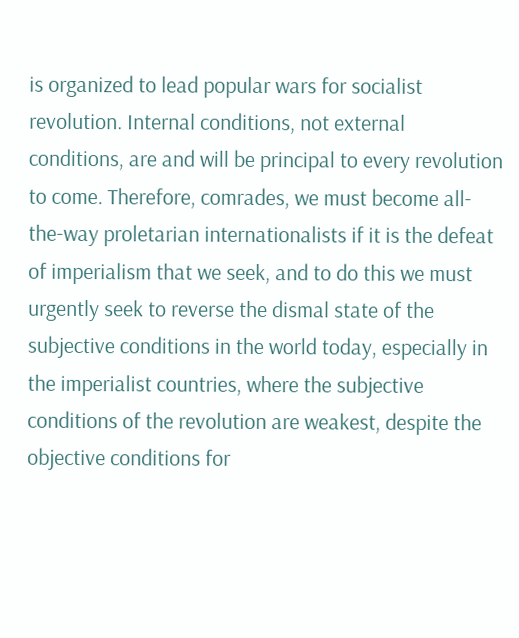is organized to lead popular wars for socialist revolution. Internal conditions, not external conditions, are and will be principal to every revolution to come. Therefore, comrades, we must become all-the-way proletarian internationalists if it is the defeat of imperialism that we seek, and to do this we must urgently seek to reverse the dismal state of the subjective conditions in the world today, especially in the imperialist countries, where the subjective conditions of the revolution are weakest, despite the objective conditions for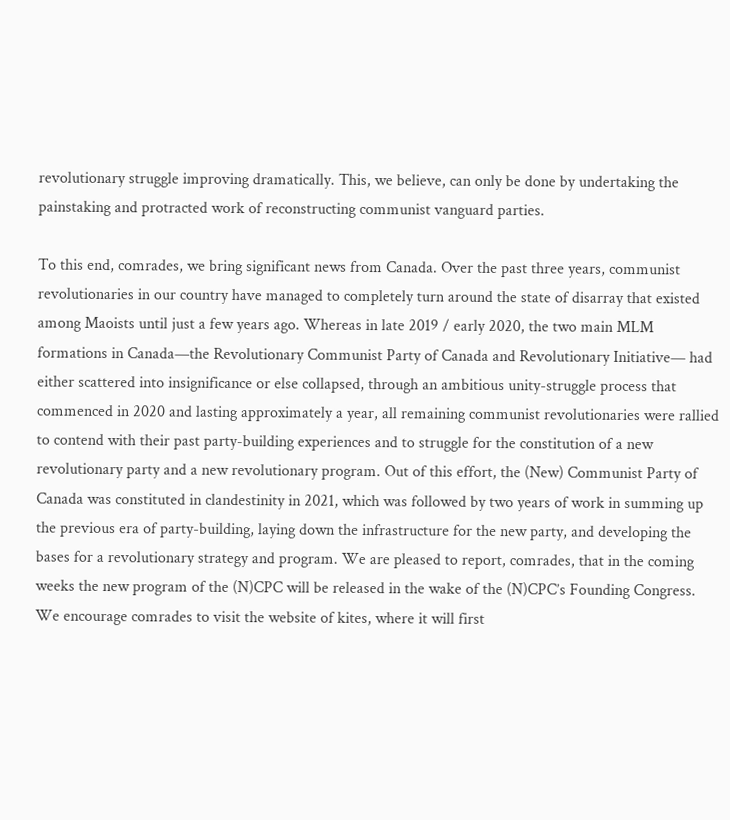revolutionary struggle improving dramatically. This, we believe, can only be done by undertaking the painstaking and protracted work of reconstructing communist vanguard parties.

To this end, comrades, we bring significant news from Canada. Over the past three years, communist revolutionaries in our country have managed to completely turn around the state of disarray that existed among Maoists until just a few years ago. Whereas in late 2019 / early 2020, the two main MLM formations in Canada—the Revolutionary Communist Party of Canada and Revolutionary Initiative— had either scattered into insignificance or else collapsed, through an ambitious unity-struggle process that commenced in 2020 and lasting approximately a year, all remaining communist revolutionaries were rallied to contend with their past party-building experiences and to struggle for the constitution of a new revolutionary party and a new revolutionary program. Out of this effort, the (New) Communist Party of Canada was constituted in clandestinity in 2021, which was followed by two years of work in summing up the previous era of party-building, laying down the infrastructure for the new party, and developing the bases for a revolutionary strategy and program. We are pleased to report, comrades, that in the coming weeks the new program of the (N)CPC will be released in the wake of the (N)CPC’s Founding Congress. We encourage comrades to visit the website of kites, where it will first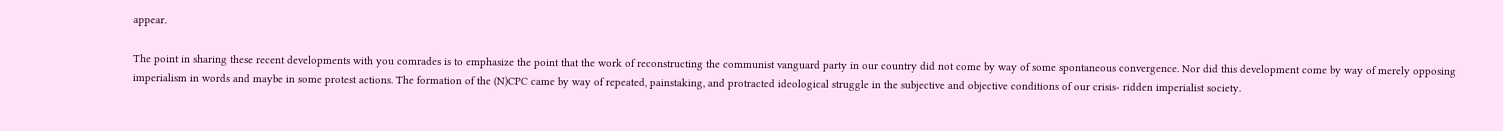appear.

The point in sharing these recent developments with you comrades is to emphasize the point that the work of reconstructing the communist vanguard party in our country did not come by way of some spontaneous convergence. Nor did this development come by way of merely opposing imperialism in words and maybe in some protest actions. The formation of the (N)CPC came by way of repeated, painstaking, and protracted ideological struggle in the subjective and objective conditions of our crisis- ridden imperialist society.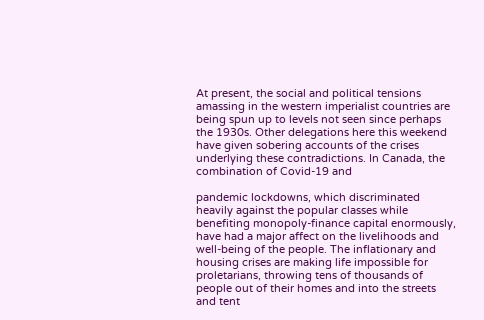At present, the social and political tensions amassing in the western imperialist countries are being spun up to levels not seen since perhaps the 1930s. Other delegations here this weekend have given sobering accounts of the crises underlying these contradictions. In Canada, the combination of Covid-19 and

pandemic lockdowns, which discriminated heavily against the popular classes while benefiting monopoly-finance capital enormously, have had a major affect on the livelihoods and well-being of the people. The inflationary and housing crises are making life impossible for proletarians, throwing tens of thousands of people out of their homes and into the streets and tent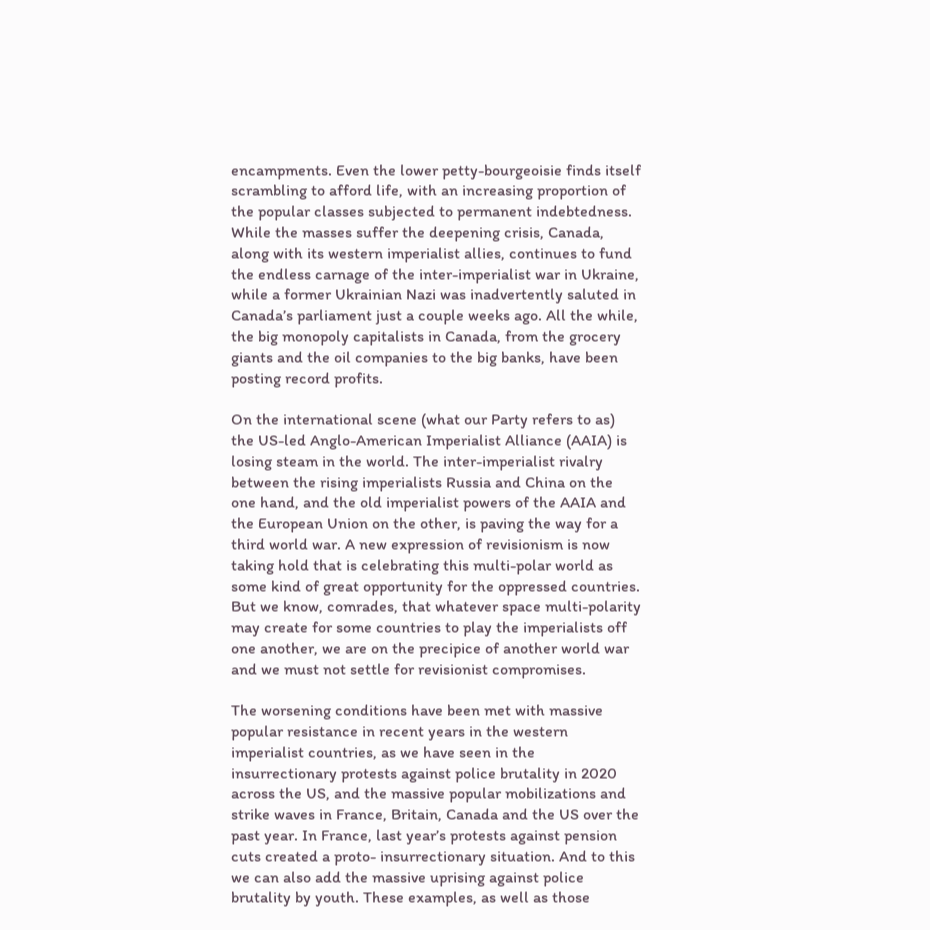encampments. Even the lower petty-bourgeoisie finds itself scrambling to afford life, with an increasing proportion of the popular classes subjected to permanent indebtedness. While the masses suffer the deepening crisis, Canada, along with its western imperialist allies, continues to fund the endless carnage of the inter-imperialist war in Ukraine, while a former Ukrainian Nazi was inadvertently saluted in Canada’s parliament just a couple weeks ago. All the while, the big monopoly capitalists in Canada, from the grocery giants and the oil companies to the big banks, have been posting record profits.

On the international scene (what our Party refers to as) the US-led Anglo-American Imperialist Alliance (AAIA) is losing steam in the world. The inter-imperialist rivalry between the rising imperialists Russia and China on the one hand, and the old imperialist powers of the AAIA and the European Union on the other, is paving the way for a third world war. A new expression of revisionism is now taking hold that is celebrating this multi-polar world as some kind of great opportunity for the oppressed countries. But we know, comrades, that whatever space multi-polarity may create for some countries to play the imperialists off one another, we are on the precipice of another world war and we must not settle for revisionist compromises.

The worsening conditions have been met with massive popular resistance in recent years in the western imperialist countries, as we have seen in the insurrectionary protests against police brutality in 2020 across the US, and the massive popular mobilizations and strike waves in France, Britain, Canada and the US over the past year. In France, last year’s protests against pension cuts created a proto- insurrectionary situation. And to this we can also add the massive uprising against police brutality by youth. These examples, as well as those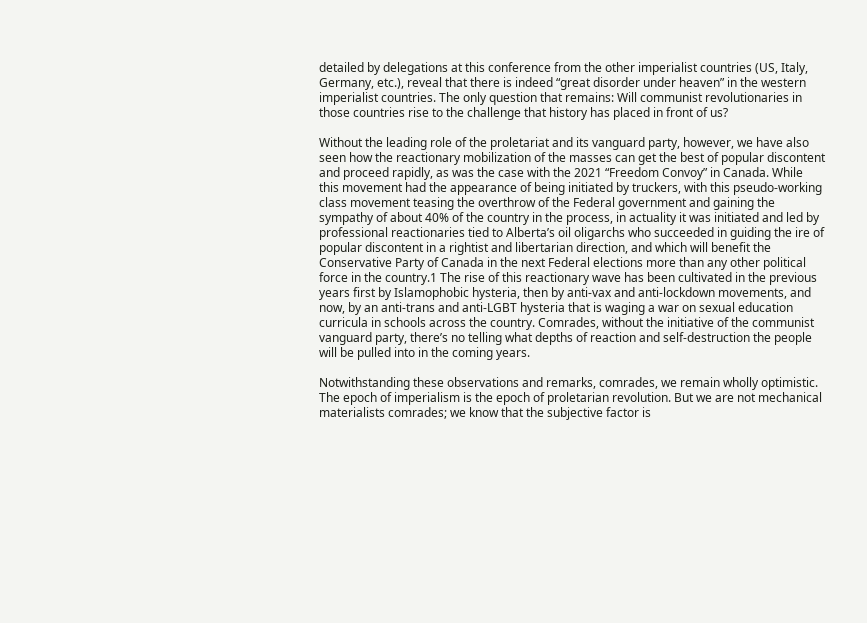detailed by delegations at this conference from the other imperialist countries (US, Italy, Germany, etc.), reveal that there is indeed “great disorder under heaven” in the western imperialist countries. The only question that remains: Will communist revolutionaries in those countries rise to the challenge that history has placed in front of us?

Without the leading role of the proletariat and its vanguard party, however, we have also seen how the reactionary mobilization of the masses can get the best of popular discontent and proceed rapidly, as was the case with the 2021 “Freedom Convoy” in Canada. While this movement had the appearance of being initiated by truckers, with this pseudo-working class movement teasing the overthrow of the Federal government and gaining the sympathy of about 40% of the country in the process, in actuality it was initiated and led by professional reactionaries tied to Alberta’s oil oligarchs who succeeded in guiding the ire of popular discontent in a rightist and libertarian direction, and which will benefit the Conservative Party of Canada in the next Federal elections more than any other political force in the country.1 The rise of this reactionary wave has been cultivated in the previous years first by Islamophobic hysteria, then by anti-vax and anti-lockdown movements, and now, by an anti-trans and anti-LGBT hysteria that is waging a war on sexual education curricula in schools across the country. Comrades, without the initiative of the communist vanguard party, there’s no telling what depths of reaction and self-destruction the people will be pulled into in the coming years.

Notwithstanding these observations and remarks, comrades, we remain wholly optimistic. The epoch of imperialism is the epoch of proletarian revolution. But we are not mechanical materialists comrades; we know that the subjective factor is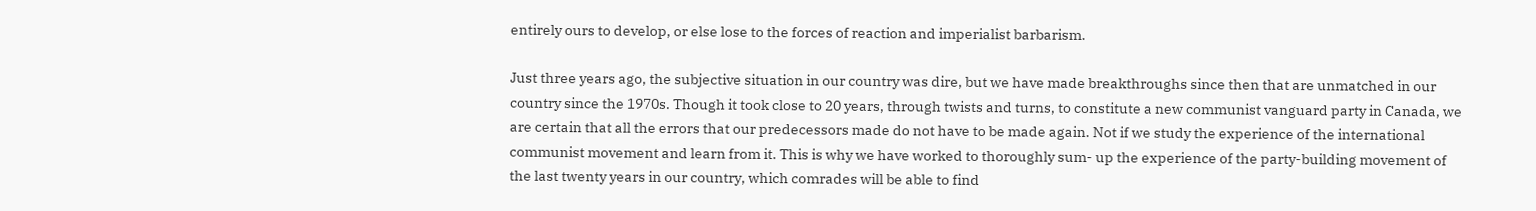entirely ours to develop, or else lose to the forces of reaction and imperialist barbarism.

Just three years ago, the subjective situation in our country was dire, but we have made breakthroughs since then that are unmatched in our country since the 1970s. Though it took close to 20 years, through twists and turns, to constitute a new communist vanguard party in Canada, we are certain that all the errors that our predecessors made do not have to be made again. Not if we study the experience of the international communist movement and learn from it. This is why we have worked to thoroughly sum- up the experience of the party-building movement of the last twenty years in our country, which comrades will be able to find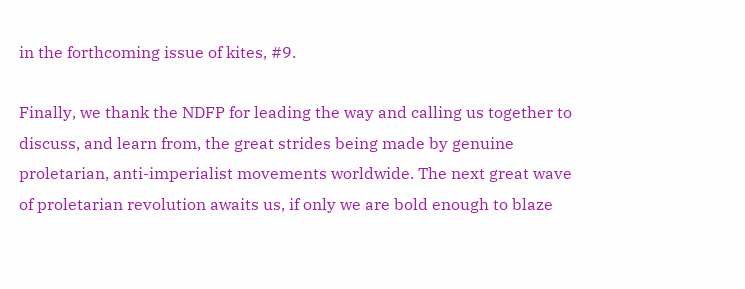in the forthcoming issue of kites, #9.

Finally, we thank the NDFP for leading the way and calling us together to discuss, and learn from, the great strides being made by genuine proletarian, anti-imperialist movements worldwide. The next great wave of proletarian revolution awaits us, if only we are bold enough to blaze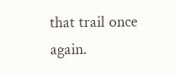that trail once again.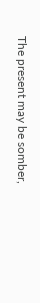The present may be somber,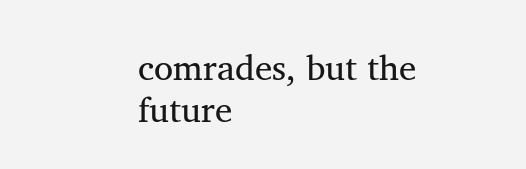comrades, but the future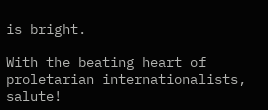is bright.

With the beating heart of proletarian internationalists, salute!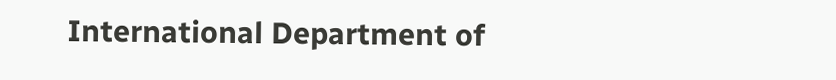International Department of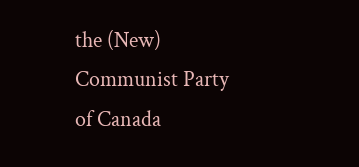the (New) Communist Party of Canada